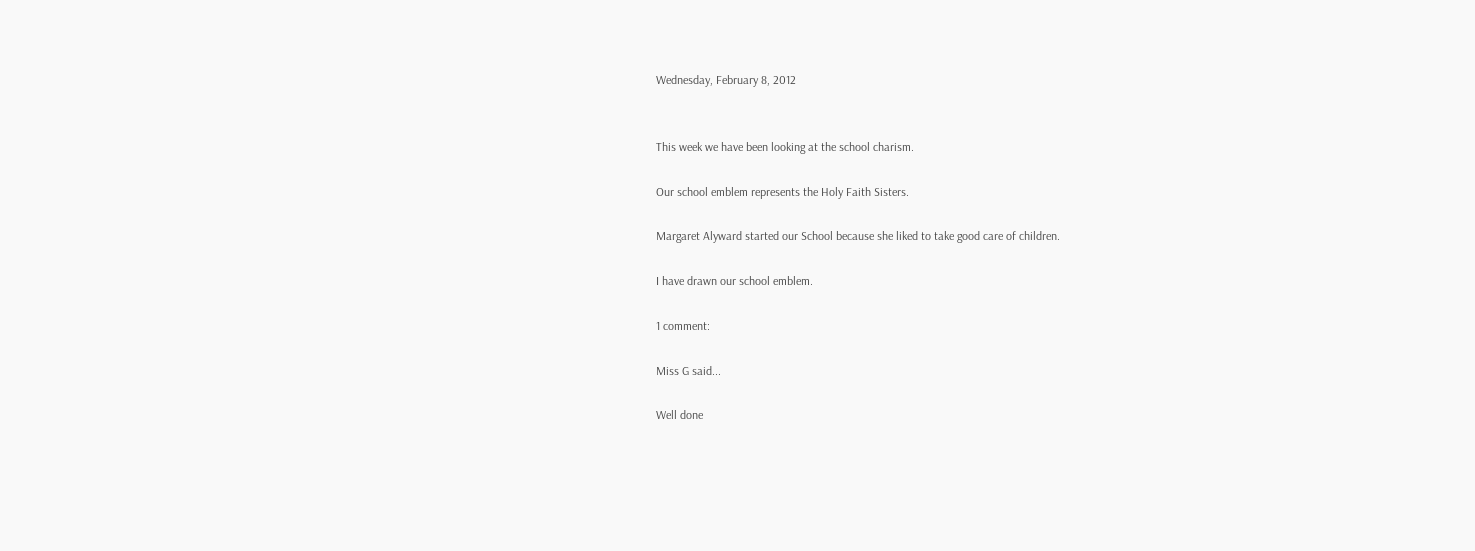Wednesday, February 8, 2012


This week we have been looking at the school charism.

Our school emblem represents the Holy Faith Sisters.

Margaret Alyward started our School because she liked to take good care of children.

I have drawn our school emblem.

1 comment:

Miss G said...

Well done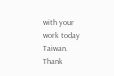with your work today Taiwan. Thank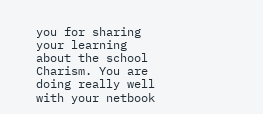you for sharing your learning about the school Charism. You are doing really well with your netbook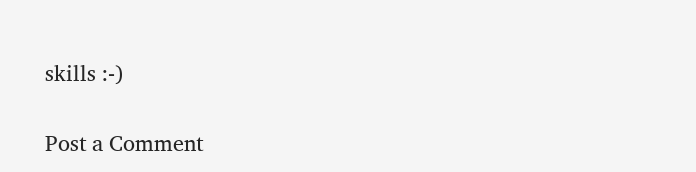skills :-)

Post a Comment